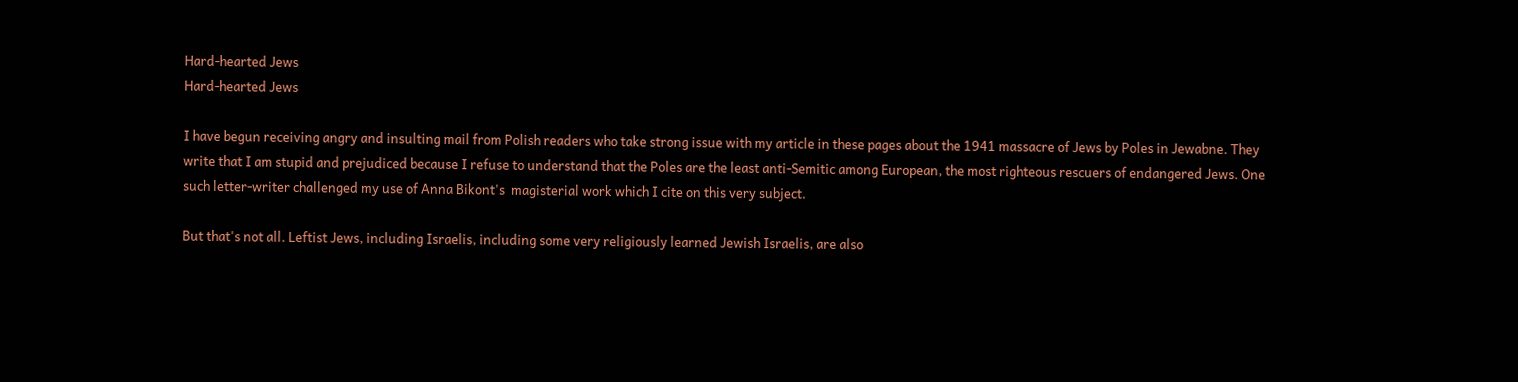Hard-hearted Jews
Hard-hearted Jews

I have begun receiving angry and insulting mail from Polish readers who take strong issue with my article in these pages about the 1941 massacre of Jews by Poles in Jewabne. They write that I am stupid and prejudiced because I refuse to understand that the Poles are the least anti-Semitic among European, the most righteous rescuers of endangered Jews. One such letter-writer challenged my use of Anna Bikont's  magisterial work which I cite on this very subject.

But that's not all. Leftist Jews, including Israelis, including some very religiously learned Jewish Israelis, are also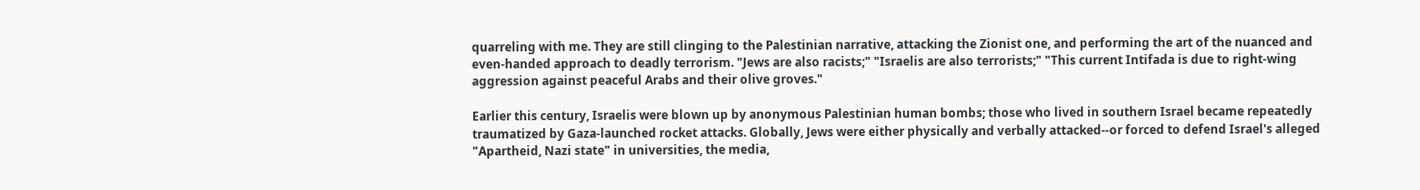quarreling with me. They are still clinging to the Palestinian narrative, attacking the Zionist one, and performing the art of the nuanced and even-handed approach to deadly terrorism. "Jews are also racists;" "Israelis are also terrorists;" "This current Intifada is due to right-wing aggression against peaceful Arabs and their olive groves."

Earlier this century, Israelis were blown up by anonymous Palestinian human bombs; those who lived in southern Israel became repeatedly traumatized by Gaza-launched rocket attacks. Globally, Jews were either physically and verbally attacked--or forced to defend Israel's alleged "Apartheid, Nazi state" in universities, the media,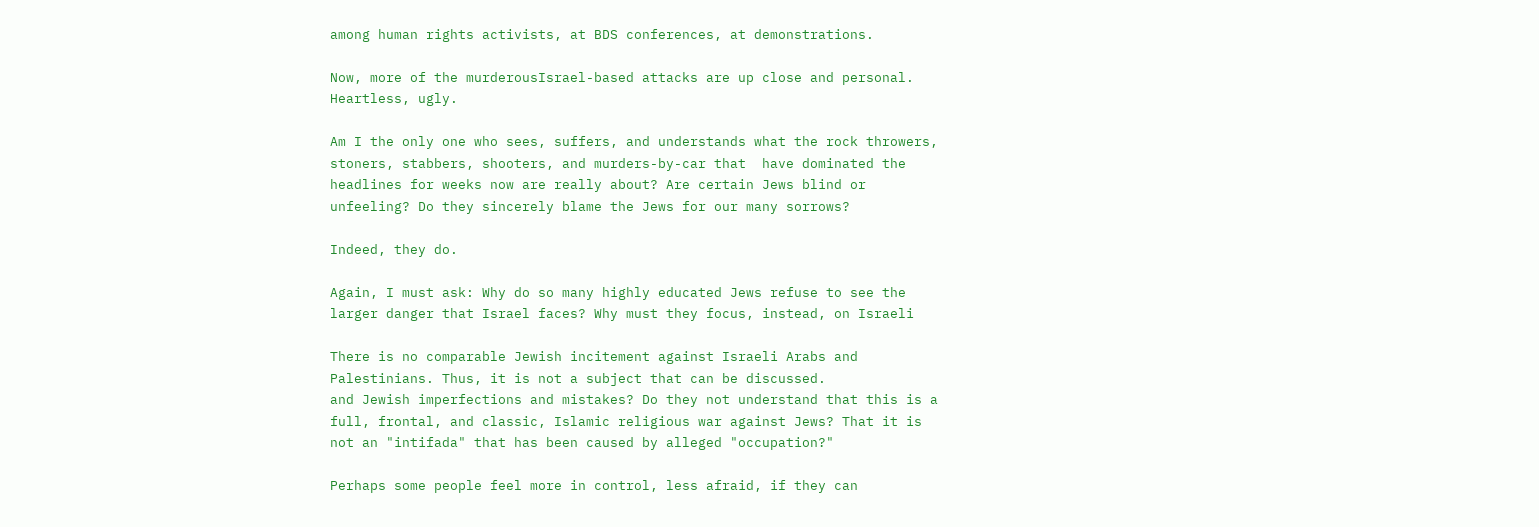among human rights activists, at BDS conferences, at demonstrations.

Now, more of the murderousIsrael-based attacks are up close and personal. Heartless, ugly.

Am I the only one who sees, suffers, and understands what the rock throwers, stoners, stabbers, shooters, and murders-by-car that  have dominated the headlines for weeks now are really about? Are certain Jews blind or unfeeling? Do they sincerely blame the Jews for our many sorrows?

Indeed, they do.

Again, I must ask: Why do so many highly educated Jews refuse to see the larger danger that Israel faces? Why must they focus, instead, on Israeli

There is no comparable Jewish incitement against Israeli Arabs and Palestinians. Thus, it is not a subject that can be discussed.
and Jewish imperfections and mistakes? Do they not understand that this is a full, frontal, and classic, Islamic religious war against Jews? That it is not an "intifada" that has been caused by alleged "occupation?"

Perhaps some people feel more in control, less afraid, if they can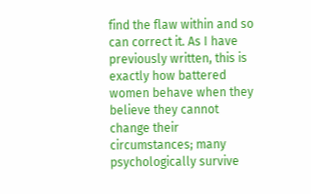find the flaw within and so can correct it. As I have previously written, this is exactly how battered women behave when they believe they cannot change their circumstances; many psychologically survive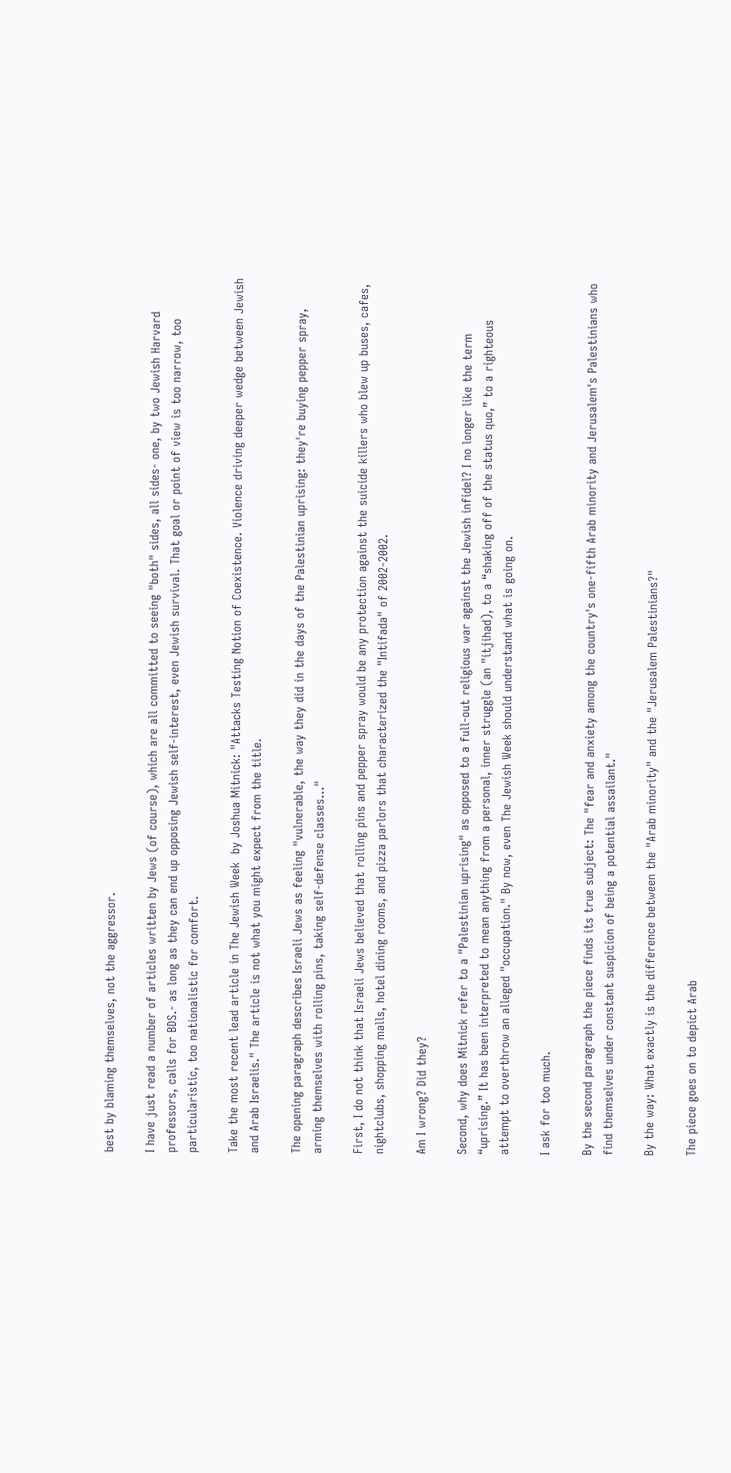best by blaming themselves, not the aggressor.

I have just read a number of articles written by Jews (of course), which are all committed to seeing "both" sides, all sides- one, by two Jewish Harvard professors, calls for BDS.- as long as they can end up opposing Jewish self-interest, even Jewish survival. That goal or point of view is too narrow, too particularistic, too nationalistic for comfort.

Take the most recent lead article in The Jewish Week  by Joshua Mitnick: "Attacks Testing Notion of Coexistence. Violence driving deeper wedge between Jewish and Arab Israelis." The article is not what you might expect from the title.

The opening paragraph describes Israeli Jews as feeling "vulnerable, the way they did in the days of the Palestinian uprising: they're buying pepper spray, arming themselves with rolling pins, taking self-defense classes..."

First, I do not think that Israeli Jews believed that rolling pins and pepper spray would be any protection against the suicide killers who blew up buses, cafes, nightclubs, shopping malls, hotel dining rooms, and pizza parlors that characterized the "Intifada" of 2002-2002.

Am I wrong? Did they?

Second, why does Mitnick refer to a "Palestinian uprising" as opposed to a full-out religious war against the Jewish infidel? I no longer like the term “uprising.” It has been interpreted to mean anything from a personal, inner struggle (an "itjihad), to a “shaking off of the status quo,” to a righteous attempt to overthrow an alleged "occupation." By now, even The Jewish Week should understand what is going on.

I ask for too much.

By the second paragraph the piece finds its true subject: The "fear and anxiety among the country's one-fifth Arab minority and Jerusalem's Palestinians who find themselves under constant suspicion of being a potential assailant."

By the way: What exactly is the difference between the "Arab minority" and the "Jerusalem Palestinians?"

The piece goes on to depict Arab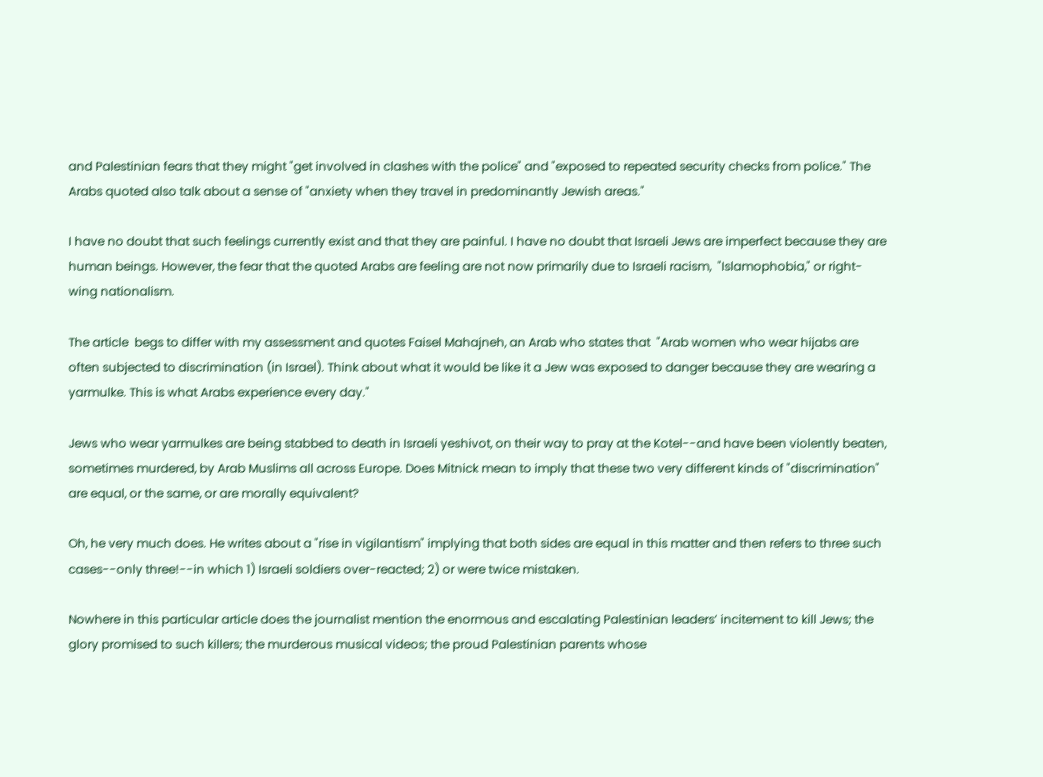and Palestinian fears that they might "get involved in clashes with the police" and "exposed to repeated security checks from police." The Arabs quoted also talk about a sense of "anxiety when they travel in predominantly Jewish areas."

I have no doubt that such feelings currently exist and that they are painful. I have no doubt that Israeli Jews are imperfect because they are human beings. However, the fear that the quoted Arabs are feeling are not now primarily due to Israeli racism,  "Islamophobia," or right-wing nationalism.

The article  begs to differ with my assessment and quotes Faisel Mahajneh, an Arab who states that  "Arab women who wear hijabs are often subjected to discrimination (in Israel). Think about what it would be like it a Jew was exposed to danger because they are wearing a yarmulke. This is what Arabs experience every day."

Jews who wear yarmulkes are being stabbed to death in Israeli yeshivot, on their way to pray at the Kotel--and have been violently beaten, sometimes murdered, by Arab Muslims all across Europe. Does Mitnick mean to imply that these two very different kinds of "discrimination" are equal, or the same, or are morally equivalent?

Oh, he very much does. He writes about a "rise in vigilantism" implying that both sides are equal in this matter and then refers to three such cases--only three!--in which 1) Israeli soldiers over-reacted; 2) or were twice mistaken.

Nowhere in this particular article does the journalist mention the enormous and escalating Palestinian leaders’ incitement to kill Jews; the glory promised to such killers; the murderous musical videos; the proud Palestinian parents whose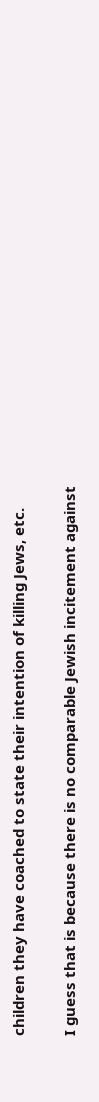children they have coached to state their intention of killing Jews, etc.

I guess that is because there is no comparable Jewish incitement against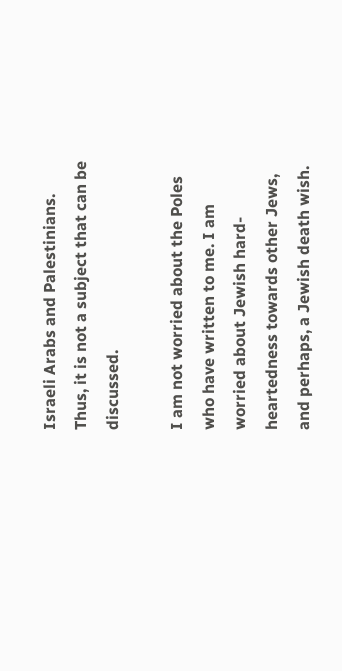Israeli Arabs and Palestinians. Thus, it is not a subject that can be discussed.

I am not worried about the Poles who have written to me. I am worried about Jewish hard-heartedness towards other Jews, and perhaps, a Jewish death wish.